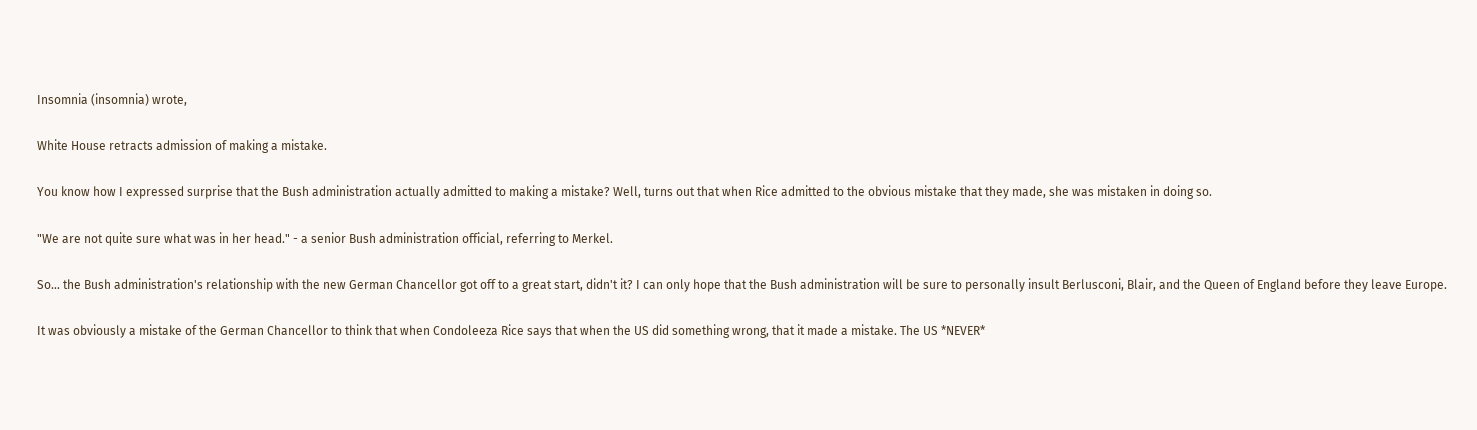Insomnia (insomnia) wrote,

White House retracts admission of making a mistake.

You know how I expressed surprise that the Bush administration actually admitted to making a mistake? Well, turns out that when Rice admitted to the obvious mistake that they made, she was mistaken in doing so.

"We are not quite sure what was in her head." - a senior Bush administration official, referring to Merkel.

So... the Bush administration's relationship with the new German Chancellor got off to a great start, didn't it? I can only hope that the Bush administration will be sure to personally insult Berlusconi, Blair, and the Queen of England before they leave Europe.

It was obviously a mistake of the German Chancellor to think that when Condoleeza Rice says that when the US did something wrong, that it made a mistake. The US *NEVER*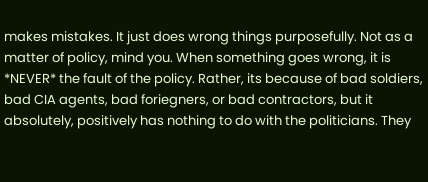makes mistakes. It just does wrong things purposefully. Not as a matter of policy, mind you. When something goes wrong, it is *NEVER* the fault of the policy. Rather, its because of bad soldiers, bad CIA agents, bad foriegners, or bad contractors, but it absolutely, positively has nothing to do with the politicians. They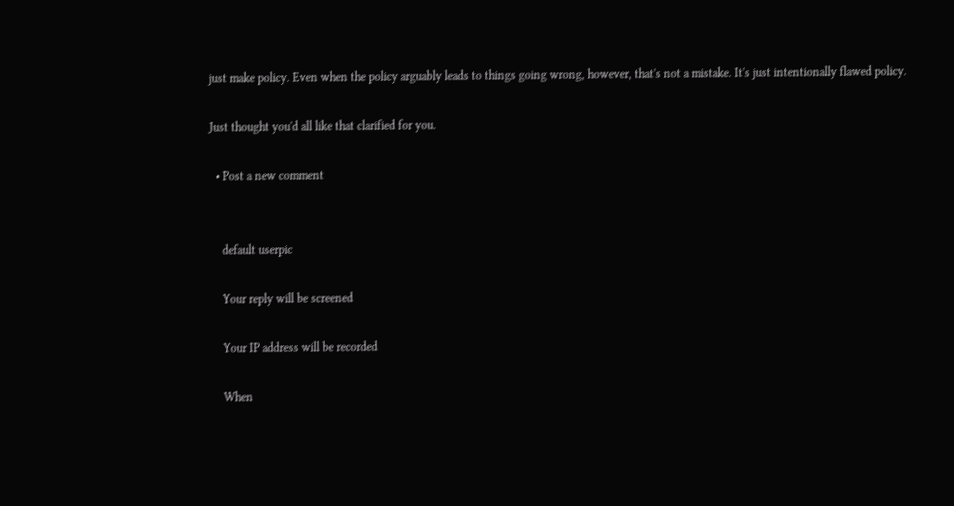just make policy. Even when the policy arguably leads to things going wrong, however, that's not a mistake. It's just intentionally flawed policy.

Just thought you'd all like that clarified for you.

  • Post a new comment


    default userpic

    Your reply will be screened

    Your IP address will be recorded

    When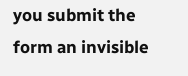you submit the form an invisible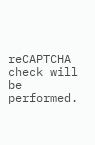reCAPTCHA check will be performed.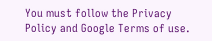You must follow the Privacy Policy and Google Terms of use.